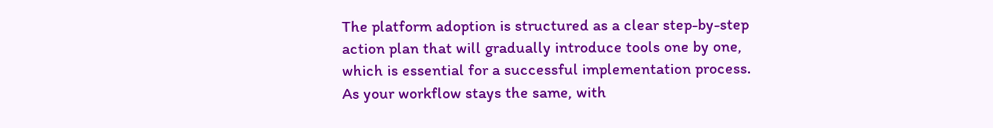The platform adoption is structured as a clear step-by-step action plan that will gradually introduce tools one by one, which is essential for a successful implementation process. As your workflow stays the same, with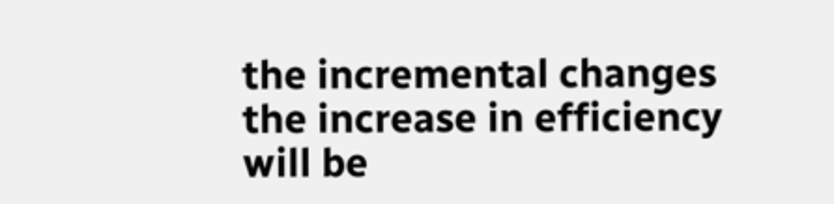the incremental changes the increase in efficiency will be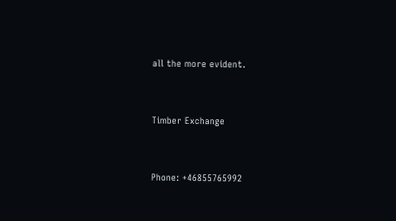all the more evident.


Timber Exchange


Phone: +46855765992